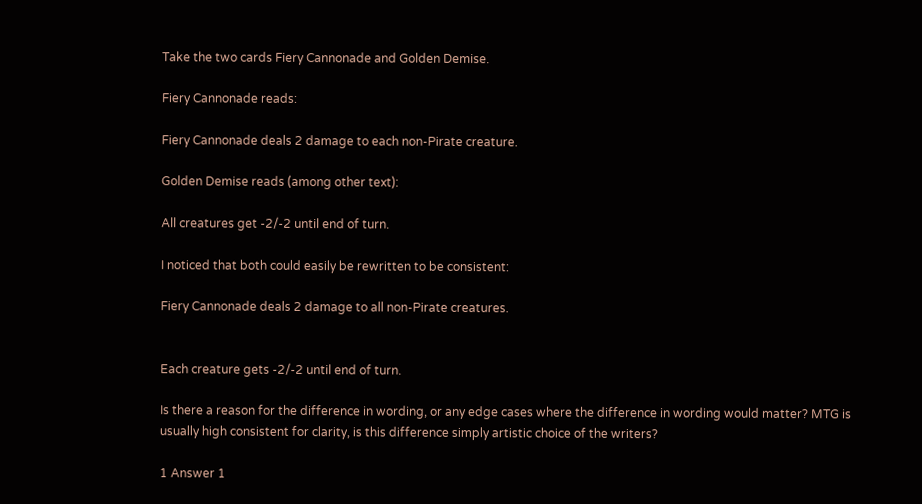Take the two cards Fiery Cannonade and Golden Demise.

Fiery Cannonade reads:

Fiery Cannonade deals 2 damage to each non-Pirate creature.

Golden Demise reads (among other text):

All creatures get -2/-2 until end of turn.

I noticed that both could easily be rewritten to be consistent:

Fiery Cannonade deals 2 damage to all non-Pirate creatures.


Each creature gets -2/-2 until end of turn.

Is there a reason for the difference in wording, or any edge cases where the difference in wording would matter? MTG is usually high consistent for clarity, is this difference simply artistic choice of the writers?

1 Answer 1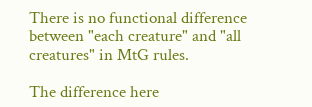There is no functional difference between "each creature" and "all creatures" in MtG rules.

The difference here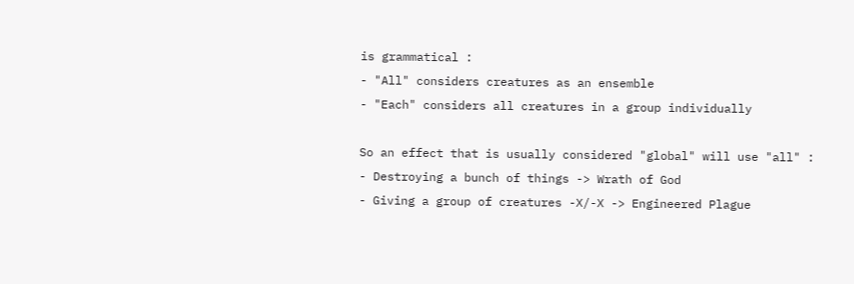is grammatical :
- "All" considers creatures as an ensemble
- "Each" considers all creatures in a group individually

So an effect that is usually considered "global" will use "all" :
- Destroying a bunch of things -> Wrath of God
- Giving a group of creatures -X/-X -> Engineered Plague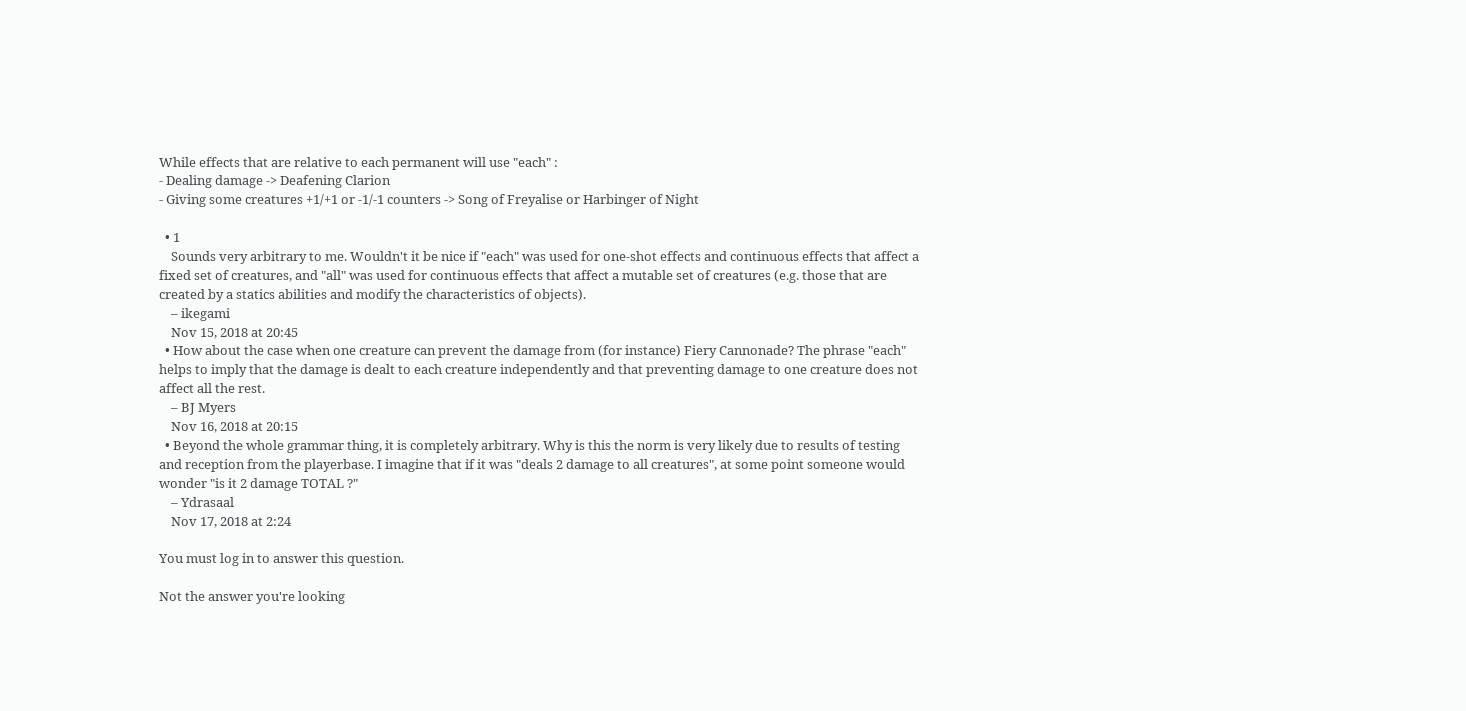While effects that are relative to each permanent will use "each" :
- Dealing damage -> Deafening Clarion
- Giving some creatures +1/+1 or -1/-1 counters -> Song of Freyalise or Harbinger of Night

  • 1
    Sounds very arbitrary to me. Wouldn't it be nice if "each" was used for one-shot effects and continuous effects that affect a fixed set of creatures, and "all" was used for continuous effects that affect a mutable set of creatures (e.g. those that are created by a statics abilities and modify the characteristics of objects).
    – ikegami
    Nov 15, 2018 at 20:45
  • How about the case when one creature can prevent the damage from (for instance) Fiery Cannonade? The phrase "each" helps to imply that the damage is dealt to each creature independently and that preventing damage to one creature does not affect all the rest.
    – BJ Myers
    Nov 16, 2018 at 20:15
  • Beyond the whole grammar thing, it is completely arbitrary. Why is this the norm is very likely due to results of testing and reception from the playerbase. I imagine that if it was "deals 2 damage to all creatures", at some point someone would wonder "is it 2 damage TOTAL ?"
    – Ydrasaal
    Nov 17, 2018 at 2:24

You must log in to answer this question.

Not the answer you're looking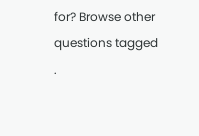for? Browse other questions tagged .